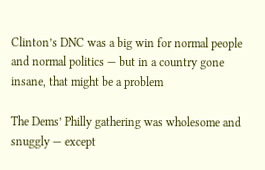Clinton’s DNC was a big win for normal people and normal politics — but in a country gone insane, that might be a problem

The Dems’ Philly gathering was wholesome and snuggly — except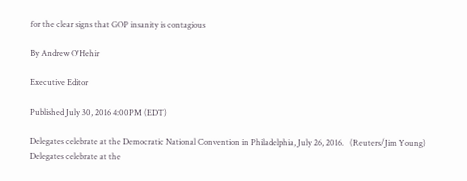for the clear signs that GOP insanity is contagious

By Andrew O'Hehir

Executive Editor

Published July 30, 2016 4:00PM (EDT)

Delegates celebrate at the Democratic National Convention in Philadelphia, July 26, 2016.   (Reuters/Jim Young)
Delegates celebrate at the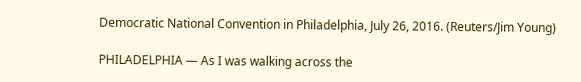Democratic National Convention in Philadelphia, July 26, 2016. (Reuters/Jim Young)

PHILADELPHIA — As I was walking across the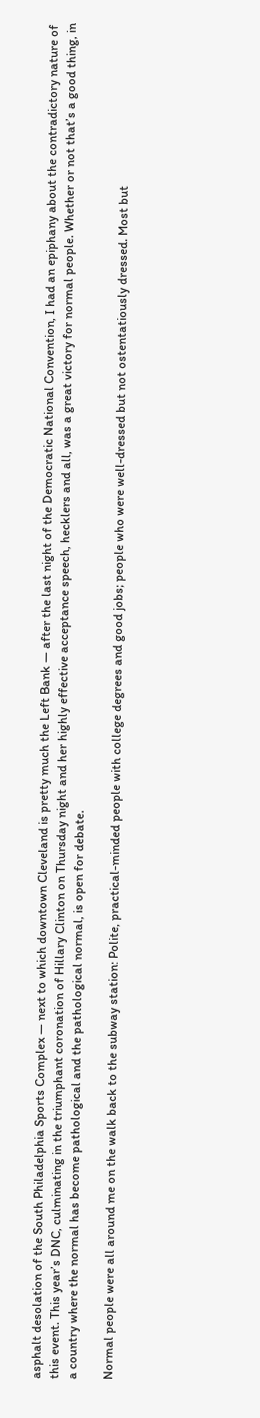asphalt desolation of the South Philadelphia Sports Complex — next to which downtown Cleveland is pretty much the Left Bank — after the last night of the Democratic National Convention, I had an epiphany about the contradictory nature of this event. This year’s DNC, culminating in the triumphant coronation of Hillary Clinton on Thursday night and her highly effective acceptance speech, hecklers and all, was a great victory for normal people. Whether or not that’s a good thing, in a country where the normal has become pathological and the pathological normal, is open for debate.

Normal people were all around me on the walk back to the subway station: Polite, practical-minded people with college degrees and good jobs; people who were well-dressed but not ostentatiously dressed. Most but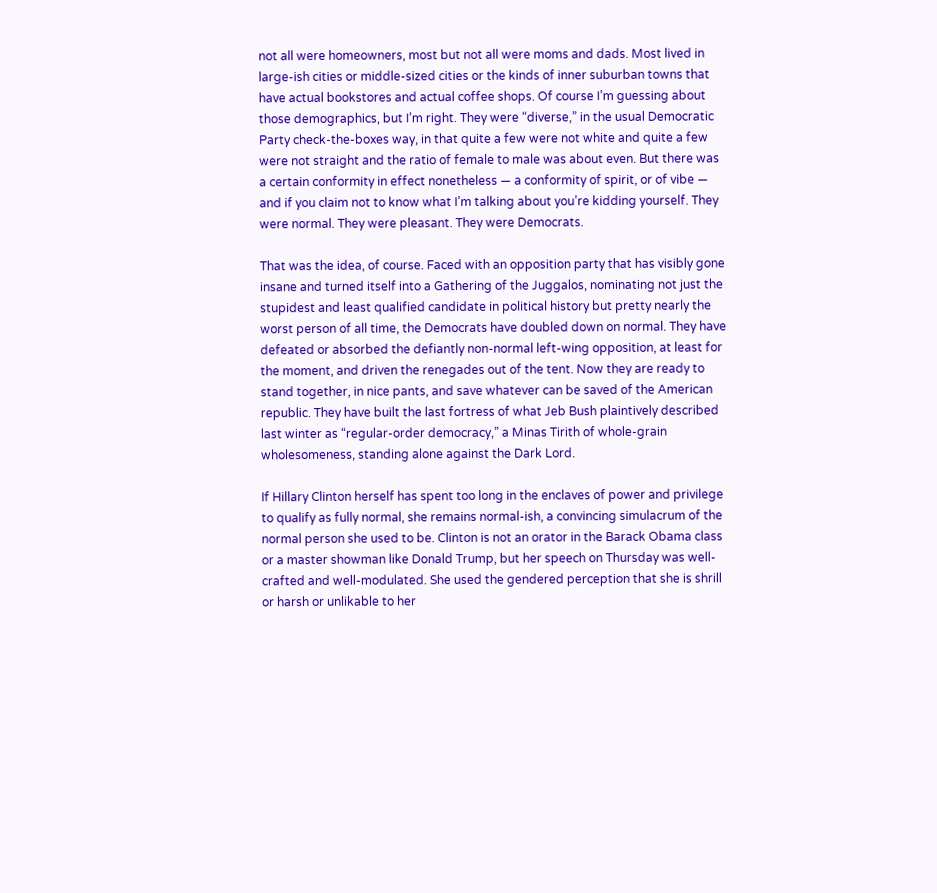not all were homeowners, most but not all were moms and dads. Most lived in large-ish cities or middle-sized cities or the kinds of inner suburban towns that have actual bookstores and actual coffee shops. Of course I’m guessing about those demographics, but I’m right. They were “diverse,” in the usual Democratic Party check-the-boxes way, in that quite a few were not white and quite a few were not straight and the ratio of female to male was about even. But there was a certain conformity in effect nonetheless — a conformity of spirit, or of vibe — and if you claim not to know what I’m talking about you’re kidding yourself. They were normal. They were pleasant. They were Democrats.

That was the idea, of course. Faced with an opposition party that has visibly gone insane and turned itself into a Gathering of the Juggalos, nominating not just the stupidest and least qualified candidate in political history but pretty nearly the worst person of all time, the Democrats have doubled down on normal. They have defeated or absorbed the defiantly non-normal left-wing opposition, at least for the moment, and driven the renegades out of the tent. Now they are ready to stand together, in nice pants, and save whatever can be saved of the American republic. They have built the last fortress of what Jeb Bush plaintively described last winter as “regular-order democracy,” a Minas Tirith of whole-grain wholesomeness, standing alone against the Dark Lord.

If Hillary Clinton herself has spent too long in the enclaves of power and privilege to qualify as fully normal, she remains normal-ish, a convincing simulacrum of the normal person she used to be. Clinton is not an orator in the Barack Obama class or a master showman like Donald Trump, but her speech on Thursday was well-crafted and well-modulated. She used the gendered perception that she is shrill or harsh or unlikable to her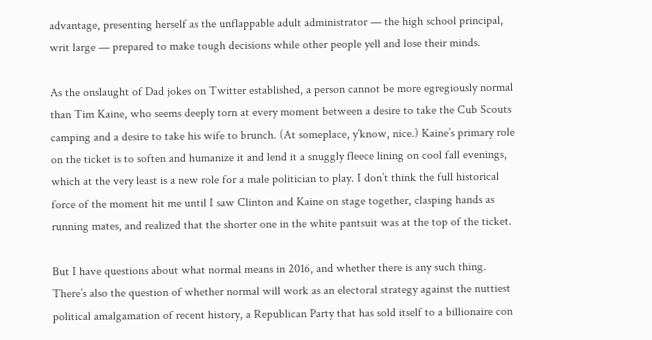advantage, presenting herself as the unflappable adult administrator — the high school principal, writ large — prepared to make tough decisions while other people yell and lose their minds.

As the onslaught of Dad jokes on Twitter established, a person cannot be more egregiously normal than Tim Kaine, who seems deeply torn at every moment between a desire to take the Cub Scouts camping and a desire to take his wife to brunch. (At someplace, y’know, nice.) Kaine’s primary role on the ticket is to soften and humanize it and lend it a snuggly fleece lining on cool fall evenings, which at the very least is a new role for a male politician to play. I don’t think the full historical force of the moment hit me until I saw Clinton and Kaine on stage together, clasping hands as running mates, and realized that the shorter one in the white pantsuit was at the top of the ticket.

But I have questions about what normal means in 2016, and whether there is any such thing. There’s also the question of whether normal will work as an electoral strategy against the nuttiest political amalgamation of recent history, a Republican Party that has sold itself to a billionaire con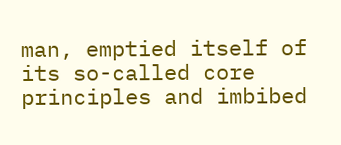man, emptied itself of its so-called core principles and imbibed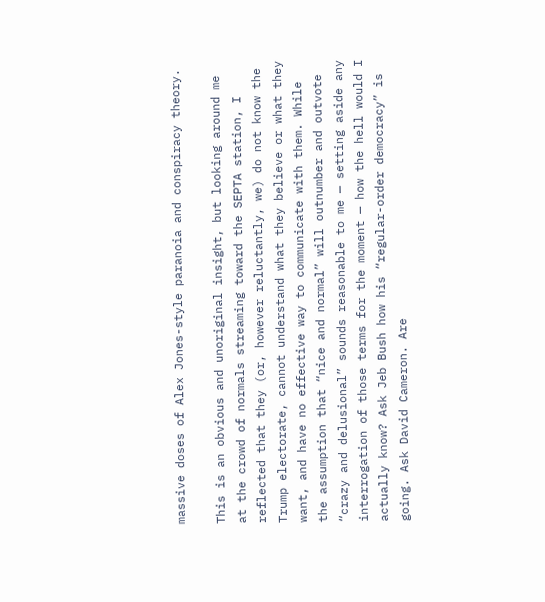massive doses of Alex Jones-style paranoia and conspiracy theory.

This is an obvious and unoriginal insight, but looking around me at the crowd of normals streaming toward the SEPTA station, I reflected that they (or, however reluctantly, we) do not know the Trump electorate, cannot understand what they believe or what they want, and have no effective way to communicate with them. While the assumption that “nice and normal” will outnumber and outvote “crazy and delusional” sounds reasonable to me — setting aside any interrogation of those terms for the moment — how the hell would I actually know? Ask Jeb Bush how his “regular-order democracy” is going. Ask David Cameron. Are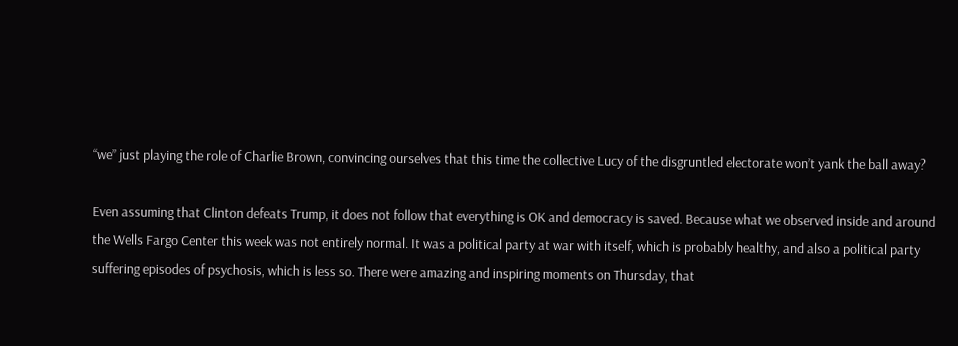“we” just playing the role of Charlie Brown, convincing ourselves that this time the collective Lucy of the disgruntled electorate won’t yank the ball away?

Even assuming that Clinton defeats Trump, it does not follow that everything is OK and democracy is saved. Because what we observed inside and around the Wells Fargo Center this week was not entirely normal. It was a political party at war with itself, which is probably healthy, and also a political party suffering episodes of psychosis, which is less so. There were amazing and inspiring moments on Thursday, that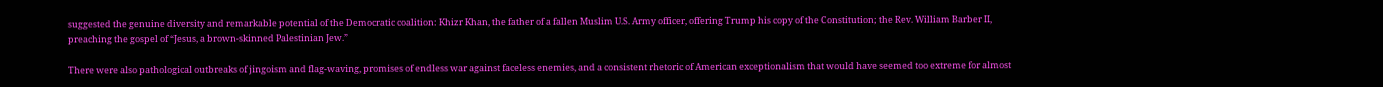suggested the genuine diversity and remarkable potential of the Democratic coalition: Khizr Khan, the father of a fallen Muslim U.S. Army officer, offering Trump his copy of the Constitution; the Rev. William Barber II, preaching the gospel of “Jesus, a brown-skinned Palestinian Jew.”

There were also pathological outbreaks of jingoism and flag-waving, promises of endless war against faceless enemies, and a consistent rhetoric of American exceptionalism that would have seemed too extreme for almost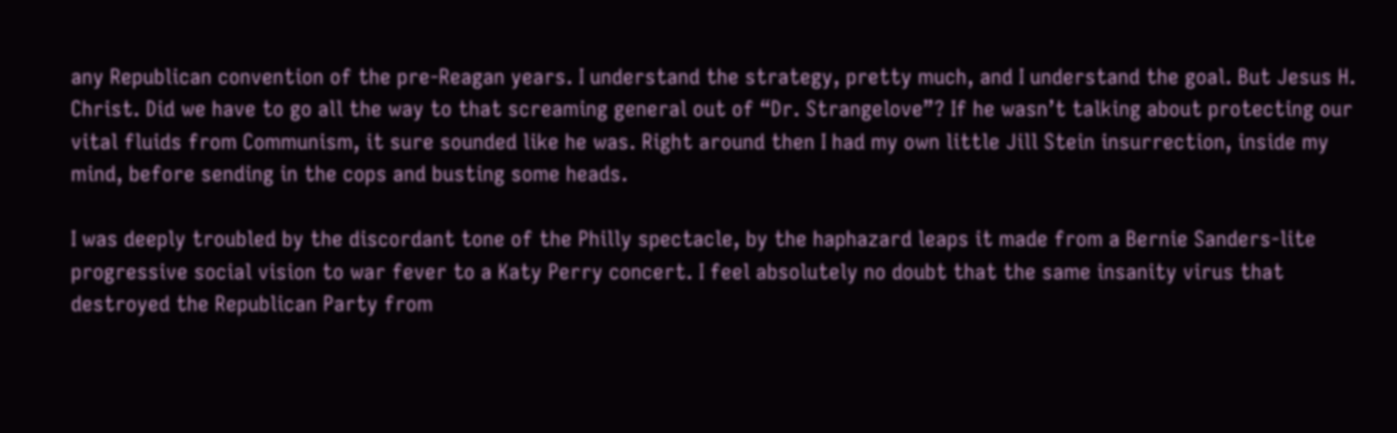any Republican convention of the pre-Reagan years. I understand the strategy, pretty much, and I understand the goal. But Jesus H. Christ. Did we have to go all the way to that screaming general out of “Dr. Strangelove”? If he wasn’t talking about protecting our vital fluids from Communism, it sure sounded like he was. Right around then I had my own little Jill Stein insurrection, inside my mind, before sending in the cops and busting some heads.

I was deeply troubled by the discordant tone of the Philly spectacle, by the haphazard leaps it made from a Bernie Sanders-lite progressive social vision to war fever to a Katy Perry concert. I feel absolutely no doubt that the same insanity virus that destroyed the Republican Party from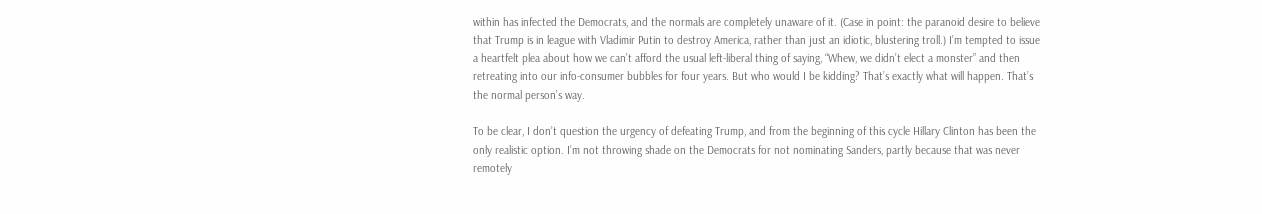within has infected the Democrats, and the normals are completely unaware of it. (Case in point: the paranoid desire to believe that Trump is in league with Vladimir Putin to destroy America, rather than just an idiotic, blustering troll.) I’m tempted to issue a heartfelt plea about how we can’t afford the usual left-liberal thing of saying, “Whew, we didn’t elect a monster” and then retreating into our info-consumer bubbles for four years. But who would I be kidding? That’s exactly what will happen. That’s the normal person’s way.

To be clear, I don’t question the urgency of defeating Trump, and from the beginning of this cycle Hillary Clinton has been the only realistic option. I’m not throwing shade on the Democrats for not nominating Sanders, partly because that was never remotely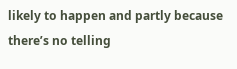likely to happen and partly because there’s no telling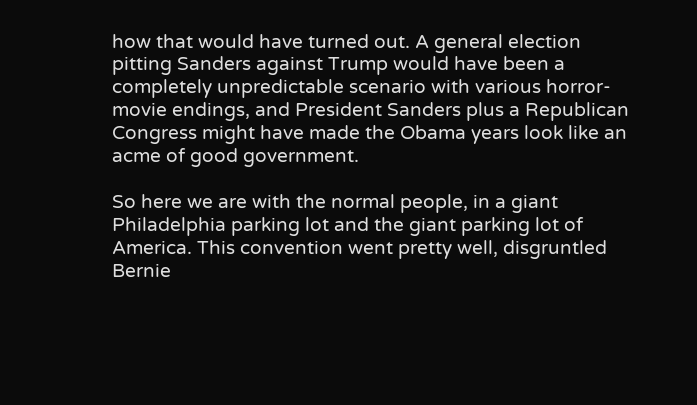how that would have turned out. A general election pitting Sanders against Trump would have been a completely unpredictable scenario with various horror-movie endings, and President Sanders plus a Republican Congress might have made the Obama years look like an acme of good government.

So here we are with the normal people, in a giant Philadelphia parking lot and the giant parking lot of America. This convention went pretty well, disgruntled Bernie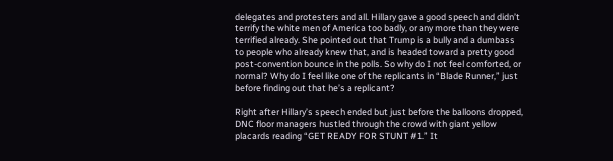delegates and protesters and all. Hillary gave a good speech and didn’t terrify the white men of America too badly, or any more than they were terrified already. She pointed out that Trump is a bully and a dumbass to people who already knew that, and is headed toward a pretty good post-convention bounce in the polls. So why do I not feel comforted, or normal? Why do I feel like one of the replicants in “Blade Runner,” just before finding out that he’s a replicant?

Right after Hillary’s speech ended but just before the balloons dropped, DNC floor managers hustled through the crowd with giant yellow placards reading “GET READY FOR STUNT #1.” It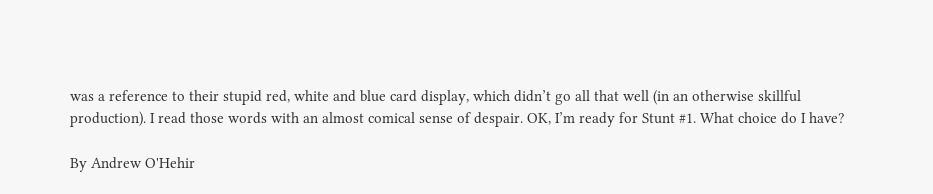was a reference to their stupid red, white and blue card display, which didn’t go all that well (in an otherwise skillful production). I read those words with an almost comical sense of despair. OK, I’m ready for Stunt #1. What choice do I have?

By Andrew O'Hehir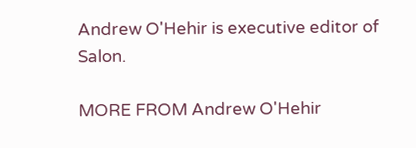Andrew O'Hehir is executive editor of Salon.

MORE FROM Andrew O'Hehir